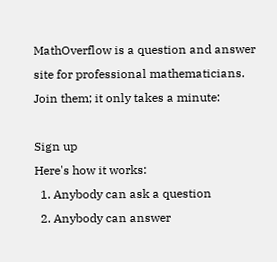MathOverflow is a question and answer site for professional mathematicians. Join them; it only takes a minute:

Sign up
Here's how it works:
  1. Anybody can ask a question
  2. Anybody can answer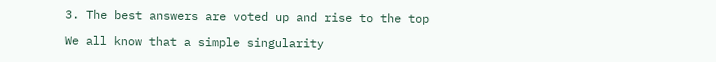3. The best answers are voted up and rise to the top

We all know that a simple singularity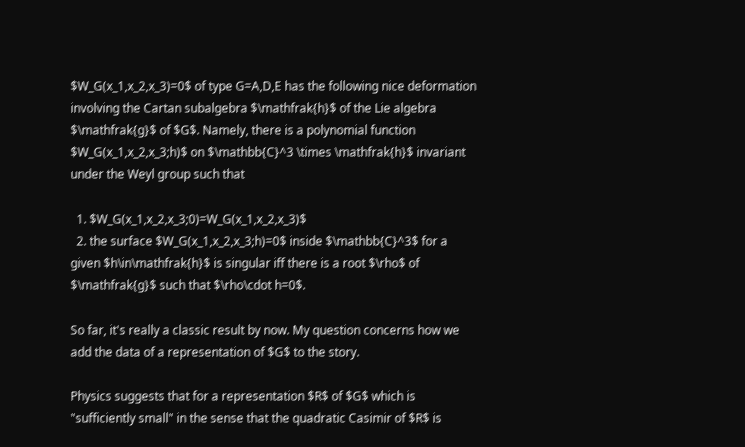$W_G(x_1,x_2,x_3)=0$ of type G=A,D,E has the following nice deformation involving the Cartan subalgebra $\mathfrak{h}$ of the Lie algebra $\mathfrak{g}$ of $G$. Namely, there is a polynomial function $W_G(x_1,x_2,x_3;h)$ on $\mathbb{C}^3 \times \mathfrak{h}$ invariant under the Weyl group such that

  1. $W_G(x_1,x_2,x_3;0)=W_G(x_1,x_2,x_3)$
  2. the surface $W_G(x_1,x_2,x_3;h)=0$ inside $\mathbb{C}^3$ for a given $h\in\mathfrak{h}$ is singular iff there is a root $\rho$ of $\mathfrak{g}$ such that $\rho\cdot h=0$.

So far, it's really a classic result by now. My question concerns how we add the data of a representation of $G$ to the story.

Physics suggests that for a representation $R$ of $G$ which is "sufficiently small" in the sense that the quadratic Casimir of $R$ is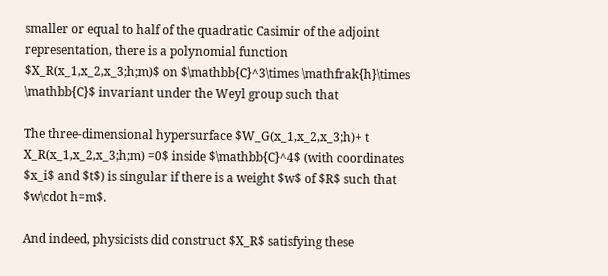smaller or equal to half of the quadratic Casimir of the adjoint representation, there is a polynomial function $X_R(x_1,x_2,x_3;h;m)$ on $\mathbb{C}^3\times \mathfrak{h}\times \mathbb{C}$ invariant under the Weyl group such that

The three-dimensional hypersurface $W_G(x_1,x_2,x_3;h)+ t X_R(x_1,x_2,x_3;h;m) =0$ inside $\mathbb{C}^4$ (with coordinates $x_i$ and $t$) is singular if there is a weight $w$ of $R$ such that $w\cdot h=m$.

And indeed, physicists did construct $X_R$ satisfying these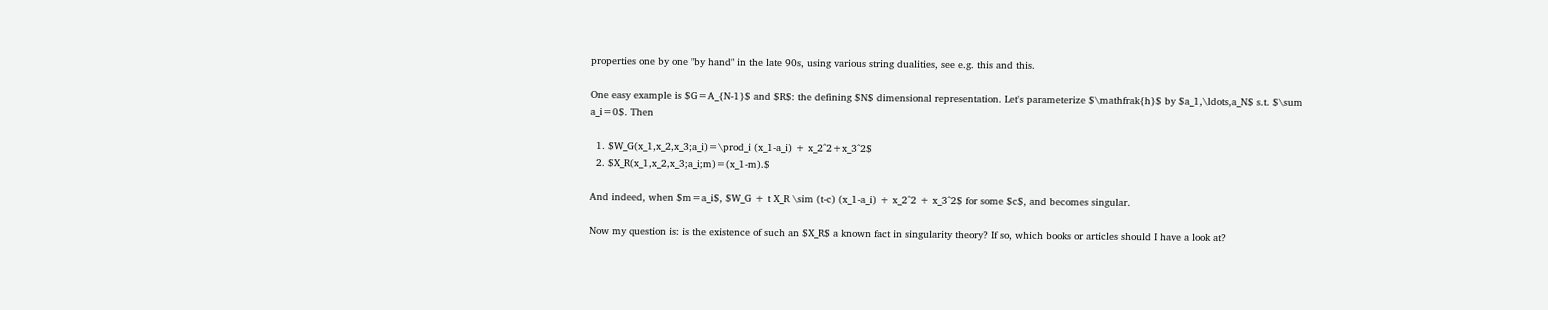properties one by one "by hand" in the late 90s, using various string dualities, see e.g. this and this.

One easy example is $G=A_{N-1}$ and $R$: the defining $N$ dimensional representation. Let's parameterize $\mathfrak{h}$ by $a_1,\ldots,a_N$ s.t. $\sum a_i=0$. Then

  1. $W_G(x_1,x_2,x_3;a_i)=\prod_i (x_1-a_i) + x_2^2+x_3^2$
  2. $X_R(x_1,x_2,x_3;a_i;m)=(x_1-m).$

And indeed, when $m=a_i$, $W_G + t X_R \sim (t-c) (x_1-a_i) + x_2^2 + x_3^2$ for some $c$, and becomes singular.

Now my question is: is the existence of such an $X_R$ a known fact in singularity theory? If so, which books or articles should I have a look at?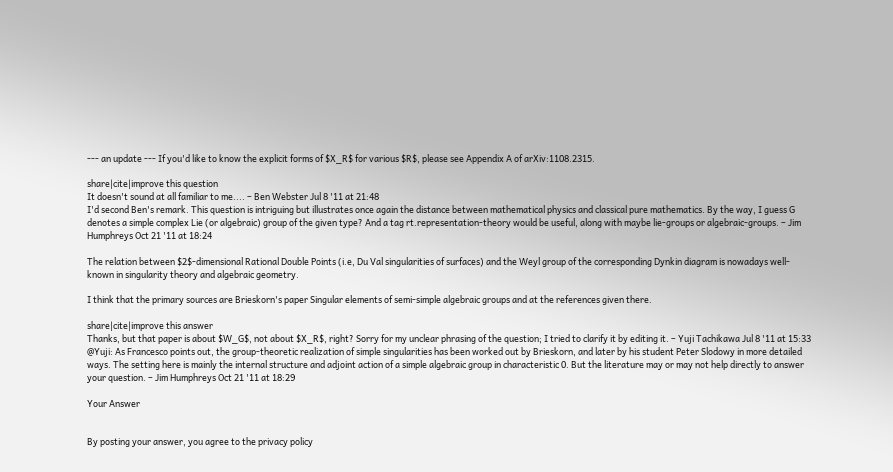--- an update --- If you'd like to know the explicit forms of $X_R$ for various $R$, please see Appendix A of arXiv:1108.2315.

share|cite|improve this question
It doesn't sound at all familiar to me.... – Ben Webster Jul 8 '11 at 21:48
I'd second Ben's remark. This question is intriguing but illustrates once again the distance between mathematical physics and classical pure mathematics. By the way, I guess G denotes a simple complex Lie (or algebraic) group of the given type? And a tag rt.representation-theory would be useful, along with maybe lie-groups or algebraic-groups. – Jim Humphreys Oct 21 '11 at 18:24

The relation between $2$-dimensional Rational Double Points (i.e, Du Val singularities of surfaces) and the Weyl group of the corresponding Dynkin diagram is nowadays well-known in singularity theory and algebraic geometry.

I think that the primary sources are Brieskorn's paper Singular elements of semi-simple algebraic groups and at the references given there.

share|cite|improve this answer
Thanks, but that paper is about $W_G$, not about $X_R$, right? Sorry for my unclear phrasing of the question; I tried to clarify it by editing it. – Yuji Tachikawa Jul 8 '11 at 15:33
@Yuji: As Francesco points out, the group-theoretic realization of simple singularities has been worked out by Brieskorn, and later by his student Peter Slodowy in more detailed ways. The setting here is mainly the internal structure and adjoint action of a simple algebraic group in characteristic 0. But the literature may or may not help directly to answer your question. – Jim Humphreys Oct 21 '11 at 18:29

Your Answer


By posting your answer, you agree to the privacy policy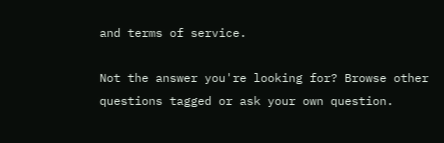and terms of service.

Not the answer you're looking for? Browse other questions tagged or ask your own question.